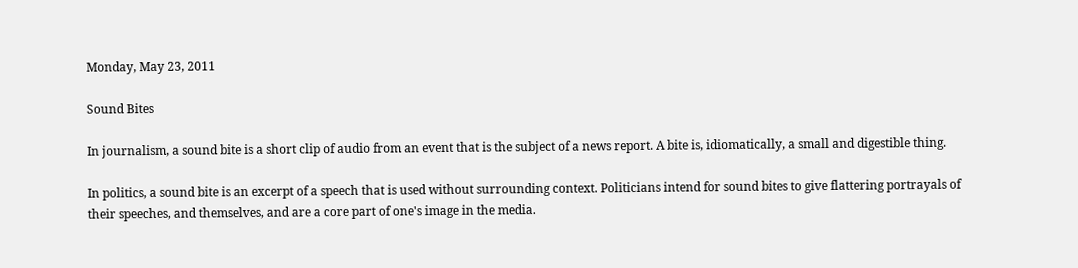Monday, May 23, 2011

Sound Bites

In journalism, a sound bite is a short clip of audio from an event that is the subject of a news report. A bite is, idiomatically, a small and digestible thing.

In politics, a sound bite is an excerpt of a speech that is used without surrounding context. Politicians intend for sound bites to give flattering portrayals of their speeches, and themselves, and are a core part of one's image in the media.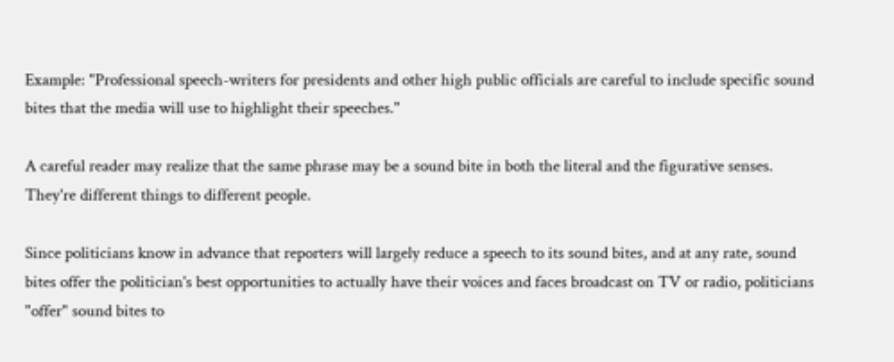Example: "Professional speech-writers for presidents and other high public officials are careful to include specific sound bites that the media will use to highlight their speeches."

A careful reader may realize that the same phrase may be a sound bite in both the literal and the figurative senses. They're different things to different people.

Since politicians know in advance that reporters will largely reduce a speech to its sound bites, and at any rate, sound bites offer the politician's best opportunities to actually have their voices and faces broadcast on TV or radio, politicians "offer" sound bites to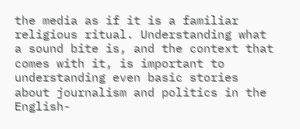the media as if it is a familiar religious ritual. Understanding what a sound bite is, and the context that comes with it, is important to understanding even basic stories about journalism and politics in the English-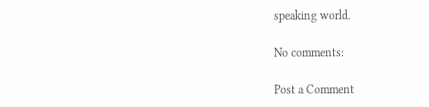speaking world.

No comments:

Post a Comment